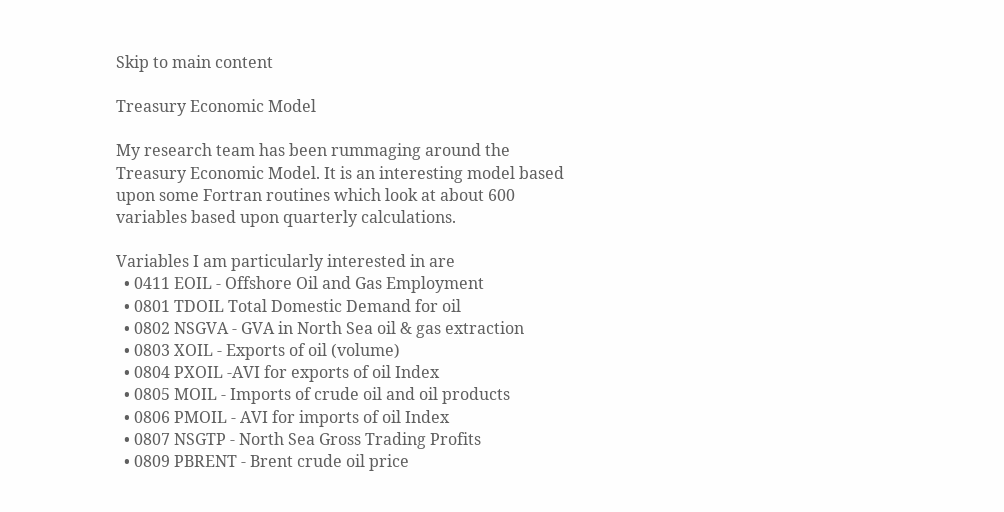Skip to main content

Treasury Economic Model

My research team has been rummaging around the Treasury Economic Model. It is an interesting model based upon some Fortran routines which look at about 600 variables based upon quarterly calculations.

Variables I am particularly interested in are
  • 0411 EOIL - Offshore Oil and Gas Employment
  • 0801 TDOIL Total Domestic Demand for oil
  • 0802 NSGVA - GVA in North Sea oil & gas extraction
  • 0803 XOIL - Exports of oil (volume)
  • 0804 PXOIL -AVI for exports of oil Index
  • 0805 MOIL - Imports of crude oil and oil products
  • 0806 PMOIL - AVI for imports of oil Index
  • 0807 NSGTP - North Sea Gross Trading Profits
  • 0809 PBRENT - Brent crude oil price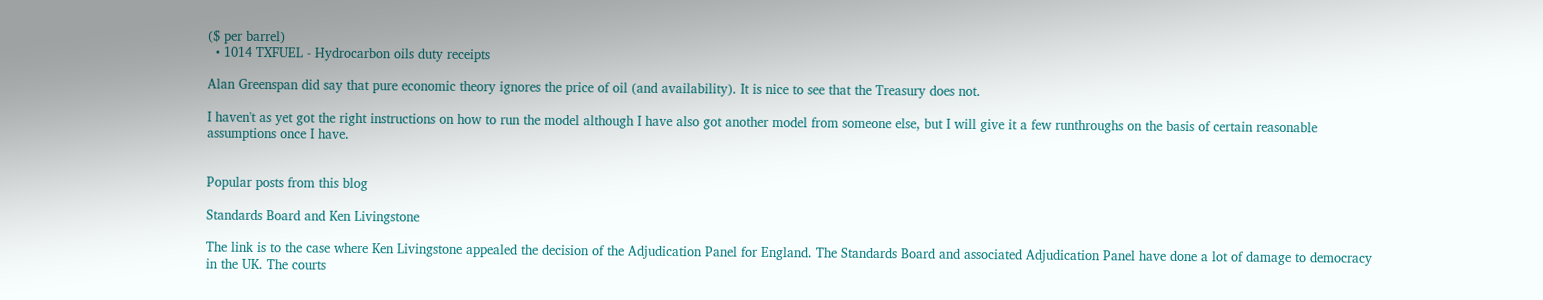($ per barrel)
  • 1014 TXFUEL - Hydrocarbon oils duty receipts

Alan Greenspan did say that pure economic theory ignores the price of oil (and availability). It is nice to see that the Treasury does not.

I haven't as yet got the right instructions on how to run the model although I have also got another model from someone else, but I will give it a few runthroughs on the basis of certain reasonable assumptions once I have.


Popular posts from this blog

Standards Board and Ken Livingstone

The link is to the case where Ken Livingstone appealed the decision of the Adjudication Panel for England. The Standards Board and associated Adjudication Panel have done a lot of damage to democracy in the UK. The courts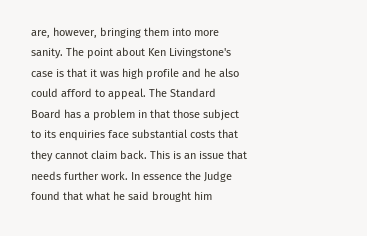are, however, bringing them into more sanity. The point about Ken Livingstone's case is that it was high profile and he also could afford to appeal. The Standard Board has a problem in that those subject to its enquiries face substantial costs that they cannot claim back. This is an issue that needs further work. In essence the Judge found that what he said brought him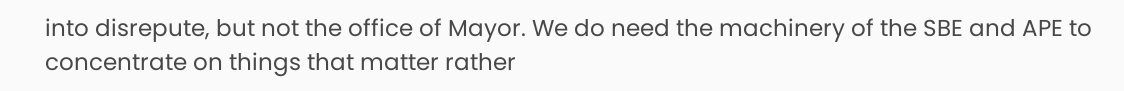into disrepute, but not the office of Mayor. We do need the machinery of the SBE and APE to concentrate on things that matter rather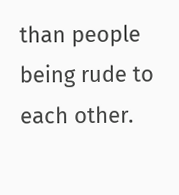than people being rude to each other.